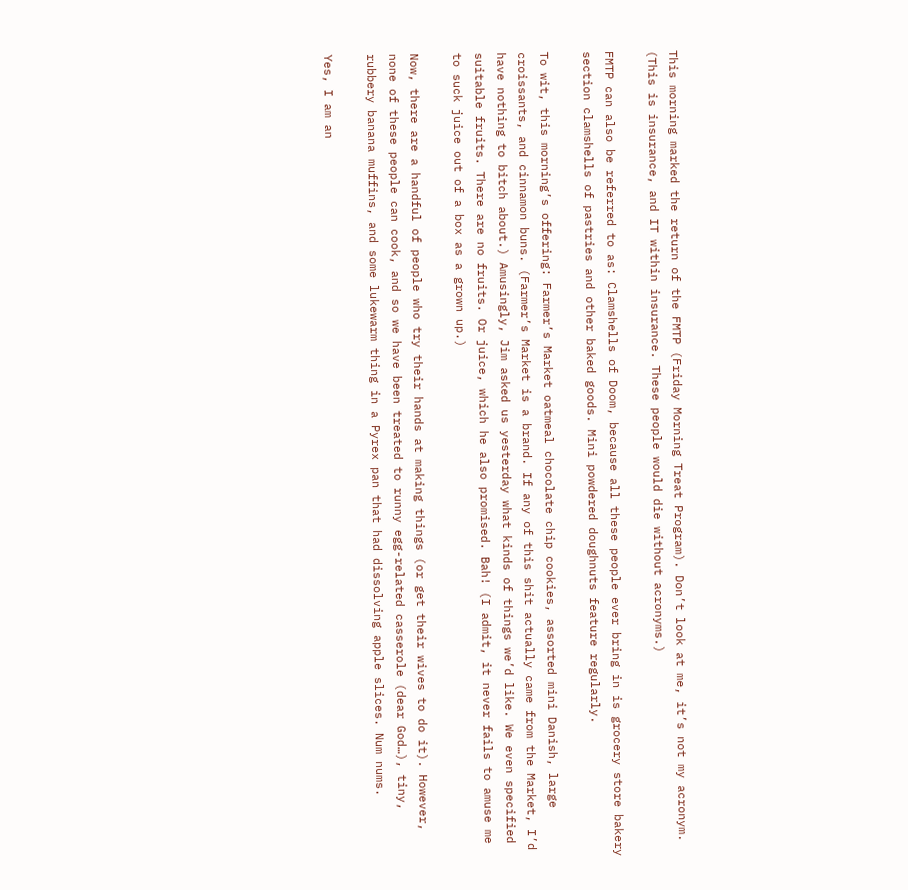This morning marked the return of the FMTP (Friday Morning Treat Program). Don’t look at me, it’s not my acronym. (This is insurance, and IT within insurance. These people would die without acronyms.)

FMTP can also be referred to as: Clamshells of Doom, because all these people ever bring in is grocery store bakery section clamshells of pastries and other baked goods. Mini powdered doughnuts feature regularly.

To wit, this morning’s offering: Farmer’s Market oatmeal chocolate chip cookies, assorted mini Danish, large croissants, and cinnamon buns. (Farmer’s Market is a brand. If any of this shit actually came from the Market, I’d have nothing to bitch about.) Amusingly, Jim asked us yesterday what kinds of things we’d like. We even specified suitable fruits. There are no fruits. Or juice, which he also promised. Bah! (I admit, it never fails to amuse me to suck juice out of a box as a grown up.)

Now, there are a handful of people who try their hands at making things (or get their wives to do it). However, none of these people can cook, and so we have been treated to runny egg-related casserole (dear God…), tiny, rubbery banana muffins, and some lukewarm thing in a Pyrex pan that had dissolving apple slices. Num nums.

Yes, I am an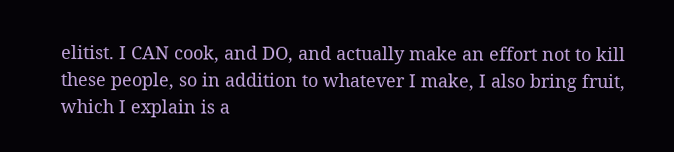elitist. I CAN cook, and DO, and actually make an effort not to kill these people, so in addition to whatever I make, I also bring fruit, which I explain is a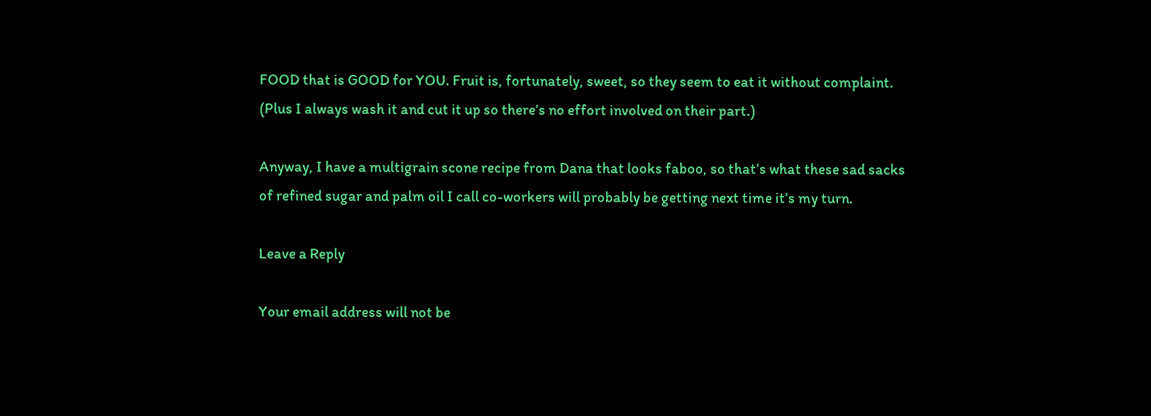FOOD that is GOOD for YOU. Fruit is, fortunately, sweet, so they seem to eat it without complaint. (Plus I always wash it and cut it up so there’s no effort involved on their part.)

Anyway, I have a multigrain scone recipe from Dana that looks faboo, so that’s what these sad sacks of refined sugar and palm oil I call co-workers will probably be getting next time it’s my turn.

Leave a Reply

Your email address will not be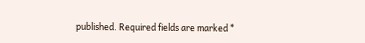published. Required fields are marked *